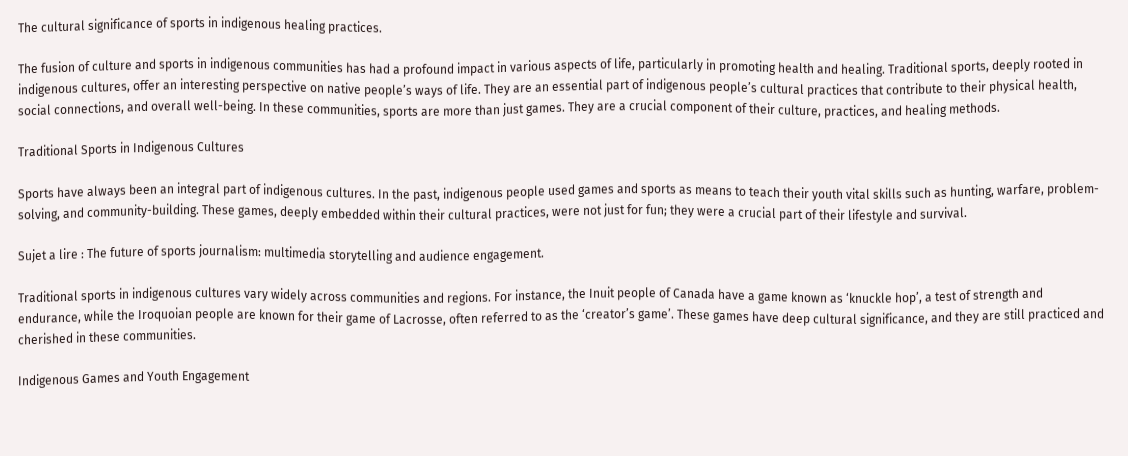The cultural significance of sports in indigenous healing practices.

The fusion of culture and sports in indigenous communities has had a profound impact in various aspects of life, particularly in promoting health and healing. Traditional sports, deeply rooted in indigenous cultures, offer an interesting perspective on native people’s ways of life. They are an essential part of indigenous people’s cultural practices that contribute to their physical health, social connections, and overall well-being. In these communities, sports are more than just games. They are a crucial component of their culture, practices, and healing methods.

Traditional Sports in Indigenous Cultures

Sports have always been an integral part of indigenous cultures. In the past, indigenous people used games and sports as means to teach their youth vital skills such as hunting, warfare, problem-solving, and community-building. These games, deeply embedded within their cultural practices, were not just for fun; they were a crucial part of their lifestyle and survival.

Sujet a lire : The future of sports journalism: multimedia storytelling and audience engagement.

Traditional sports in indigenous cultures vary widely across communities and regions. For instance, the Inuit people of Canada have a game known as ‘knuckle hop’, a test of strength and endurance, while the Iroquoian people are known for their game of Lacrosse, often referred to as the ‘creator’s game’. These games have deep cultural significance, and they are still practiced and cherished in these communities.

Indigenous Games and Youth Engagement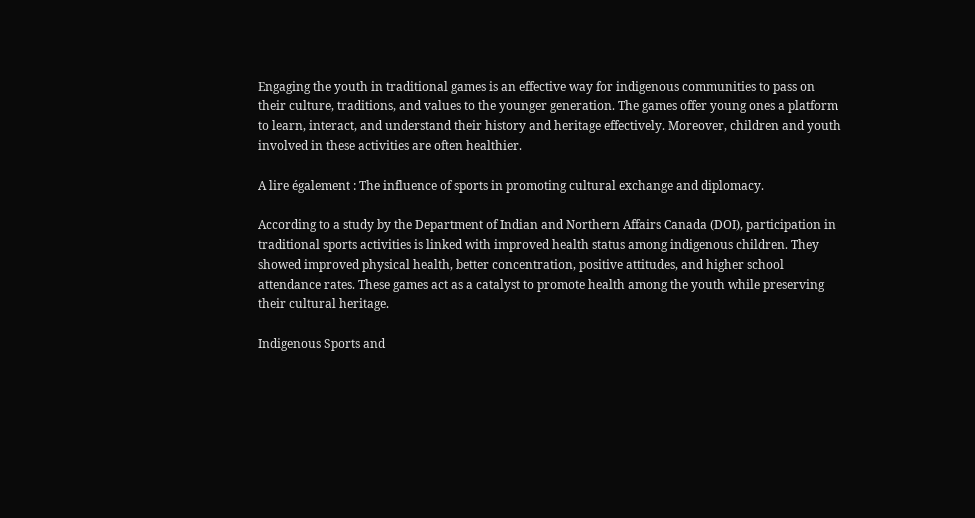Engaging the youth in traditional games is an effective way for indigenous communities to pass on their culture, traditions, and values to the younger generation. The games offer young ones a platform to learn, interact, and understand their history and heritage effectively. Moreover, children and youth involved in these activities are often healthier.

A lire également : The influence of sports in promoting cultural exchange and diplomacy.

According to a study by the Department of Indian and Northern Affairs Canada (DOI), participation in traditional sports activities is linked with improved health status among indigenous children. They showed improved physical health, better concentration, positive attitudes, and higher school attendance rates. These games act as a catalyst to promote health among the youth while preserving their cultural heritage.

Indigenous Sports and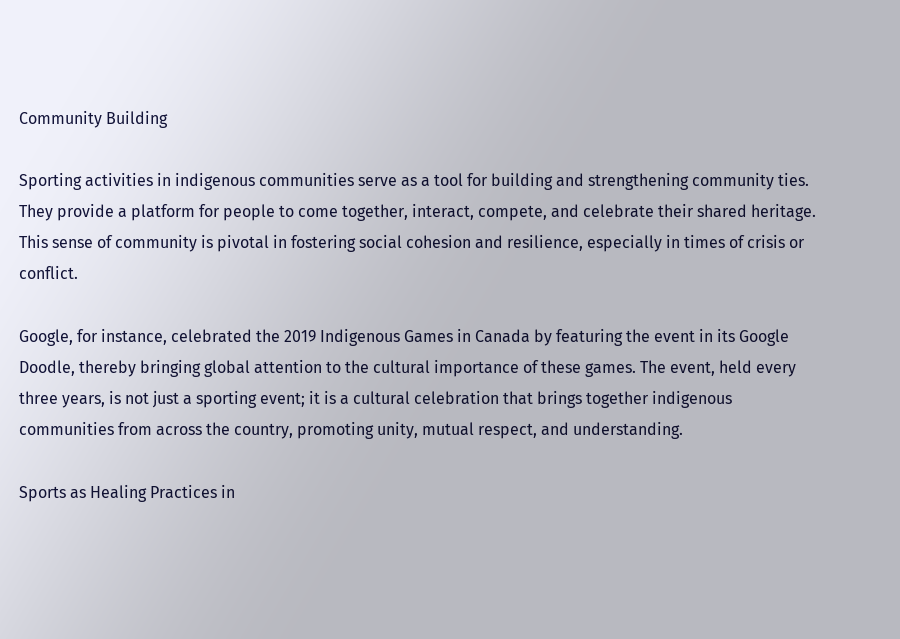Community Building

Sporting activities in indigenous communities serve as a tool for building and strengthening community ties. They provide a platform for people to come together, interact, compete, and celebrate their shared heritage. This sense of community is pivotal in fostering social cohesion and resilience, especially in times of crisis or conflict.

Google, for instance, celebrated the 2019 Indigenous Games in Canada by featuring the event in its Google Doodle, thereby bringing global attention to the cultural importance of these games. The event, held every three years, is not just a sporting event; it is a cultural celebration that brings together indigenous communities from across the country, promoting unity, mutual respect, and understanding.

Sports as Healing Practices in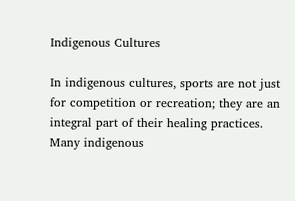Indigenous Cultures

In indigenous cultures, sports are not just for competition or recreation; they are an integral part of their healing practices. Many indigenous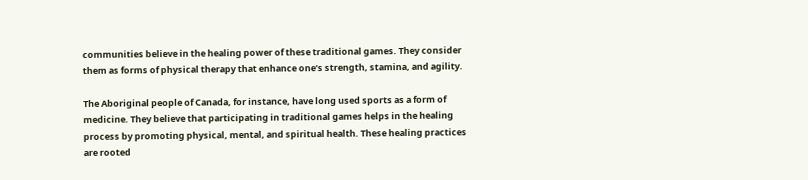communities believe in the healing power of these traditional games. They consider them as forms of physical therapy that enhance one’s strength, stamina, and agility.

The Aboriginal people of Canada, for instance, have long used sports as a form of medicine. They believe that participating in traditional games helps in the healing process by promoting physical, mental, and spiritual health. These healing practices are rooted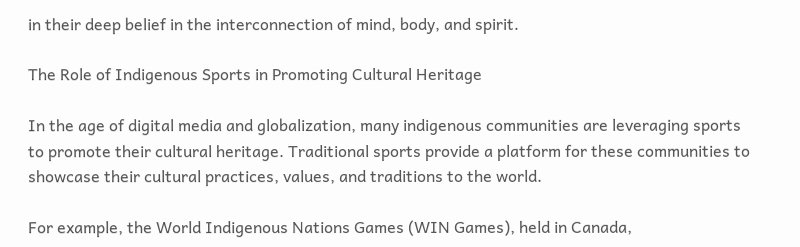in their deep belief in the interconnection of mind, body, and spirit.

The Role of Indigenous Sports in Promoting Cultural Heritage

In the age of digital media and globalization, many indigenous communities are leveraging sports to promote their cultural heritage. Traditional sports provide a platform for these communities to showcase their cultural practices, values, and traditions to the world.

For example, the World Indigenous Nations Games (WIN Games), held in Canada,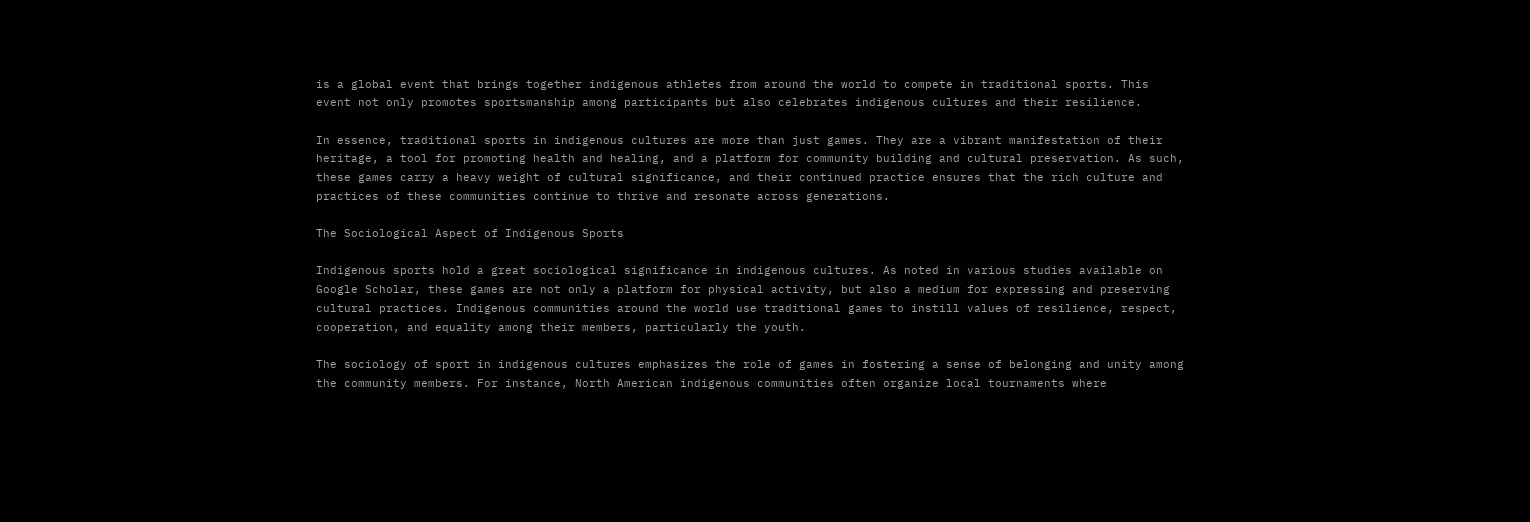is a global event that brings together indigenous athletes from around the world to compete in traditional sports. This event not only promotes sportsmanship among participants but also celebrates indigenous cultures and their resilience.

In essence, traditional sports in indigenous cultures are more than just games. They are a vibrant manifestation of their heritage, a tool for promoting health and healing, and a platform for community building and cultural preservation. As such, these games carry a heavy weight of cultural significance, and their continued practice ensures that the rich culture and practices of these communities continue to thrive and resonate across generations.

The Sociological Aspect of Indigenous Sports

Indigenous sports hold a great sociological significance in indigenous cultures. As noted in various studies available on Google Scholar, these games are not only a platform for physical activity, but also a medium for expressing and preserving cultural practices. Indigenous communities around the world use traditional games to instill values of resilience, respect, cooperation, and equality among their members, particularly the youth.

The sociology of sport in indigenous cultures emphasizes the role of games in fostering a sense of belonging and unity among the community members. For instance, North American indigenous communities often organize local tournaments where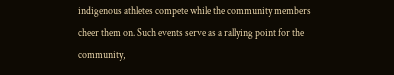indigenous athletes compete while the community members cheer them on. Such events serve as a rallying point for the community,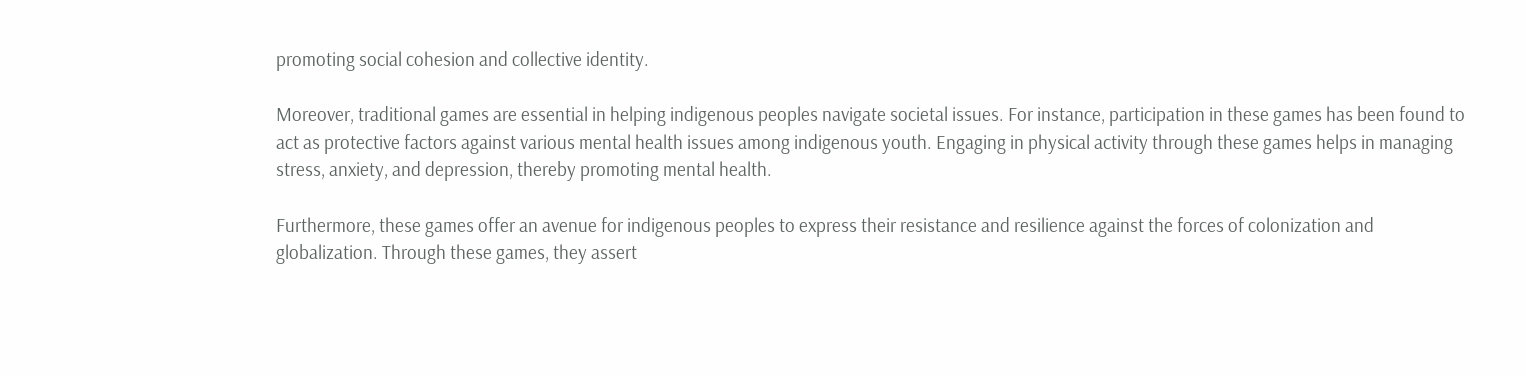promoting social cohesion and collective identity.

Moreover, traditional games are essential in helping indigenous peoples navigate societal issues. For instance, participation in these games has been found to act as protective factors against various mental health issues among indigenous youth. Engaging in physical activity through these games helps in managing stress, anxiety, and depression, thereby promoting mental health.

Furthermore, these games offer an avenue for indigenous peoples to express their resistance and resilience against the forces of colonization and globalization. Through these games, they assert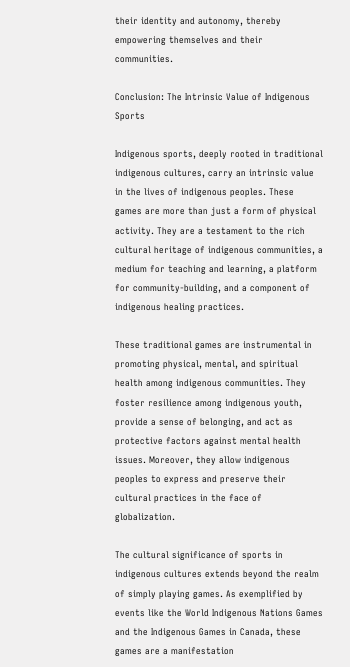their identity and autonomy, thereby empowering themselves and their communities.

Conclusion: The Intrinsic Value of Indigenous Sports

Indigenous sports, deeply rooted in traditional indigenous cultures, carry an intrinsic value in the lives of indigenous peoples. These games are more than just a form of physical activity. They are a testament to the rich cultural heritage of indigenous communities, a medium for teaching and learning, a platform for community-building, and a component of indigenous healing practices.

These traditional games are instrumental in promoting physical, mental, and spiritual health among indigenous communities. They foster resilience among indigenous youth, provide a sense of belonging, and act as protective factors against mental health issues. Moreover, they allow indigenous peoples to express and preserve their cultural practices in the face of globalization.

The cultural significance of sports in indigenous cultures extends beyond the realm of simply playing games. As exemplified by events like the World Indigenous Nations Games and the Indigenous Games in Canada, these games are a manifestation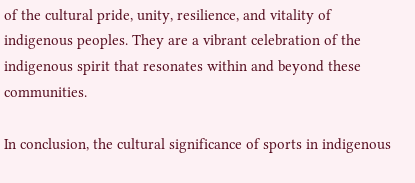of the cultural pride, unity, resilience, and vitality of indigenous peoples. They are a vibrant celebration of the indigenous spirit that resonates within and beyond these communities.

In conclusion, the cultural significance of sports in indigenous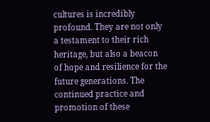cultures is incredibly profound. They are not only a testament to their rich heritage, but also a beacon of hope and resilience for the future generations. The continued practice and promotion of these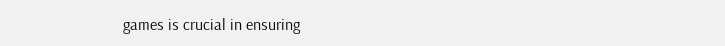games is crucial in ensuring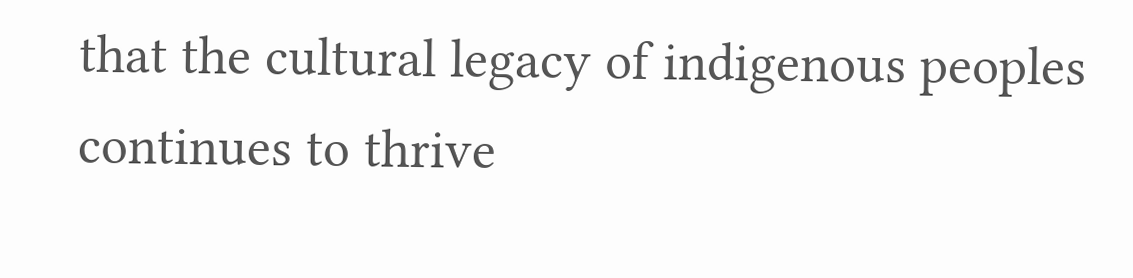that the cultural legacy of indigenous peoples continues to thrive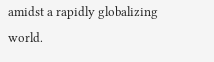amidst a rapidly globalizing world.